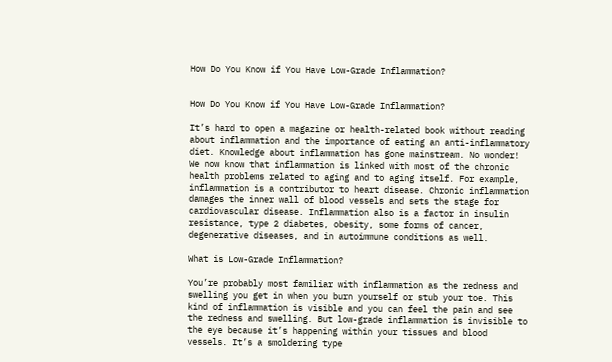How Do You Know if You Have Low-Grade Inflammation?


How Do You Know if You Have Low-Grade Inflammation?

It’s hard to open a magazine or health-related book without reading about inflammation and the importance of eating an anti-inflammatory diet. Knowledge about inflammation has gone mainstream. No wonder! We now know that inflammation is linked with most of the chronic health problems related to aging and to aging itself. For example, inflammation is a contributor to heart disease. Chronic inflammation damages the inner wall of blood vessels and sets the stage for cardiovascular disease. Inflammation also is a factor in insulin resistance, type 2 diabetes, obesity, some forms of cancer, degenerative diseases, and in autoimmune conditions as well.

What is Low-Grade Inflammation?

You’re probably most familiar with inflammation as the redness and swelling you get in when you burn yourself or stub your toe. This kind of inflammation is visible and you can feel the pain and see the redness and swelling. But low-grade inflammation is invisible to the eye because it’s happening within your tissues and blood vessels. It’s a smoldering type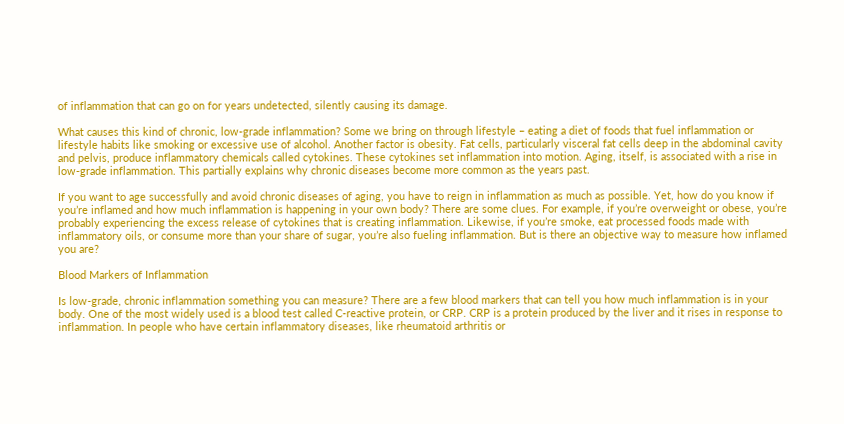of inflammation that can go on for years undetected, silently causing its damage.

What causes this kind of chronic, low-grade inflammation? Some we bring on through lifestyle – eating a diet of foods that fuel inflammation or lifestyle habits like smoking or excessive use of alcohol. Another factor is obesity. Fat cells, particularly visceral fat cells deep in the abdominal cavity and pelvis, produce inflammatory chemicals called cytokines. These cytokines set inflammation into motion. Aging, itself, is associated with a rise in low-grade inflammation. This partially explains why chronic diseases become more common as the years past.

If you want to age successfully and avoid chronic diseases of aging, you have to reign in inflammation as much as possible. Yet, how do you know if you’re inflamed and how much inflammation is happening in your own body? There are some clues. For example, if you’re overweight or obese, you’re probably experiencing the excess release of cytokines that is creating inflammation. Likewise, if you’re smoke, eat processed foods made with inflammatory oils, or consume more than your share of sugar, you’re also fueling inflammation. But is there an objective way to measure how inflamed you are?

Blood Markers of Inflammation

Is low-grade, chronic inflammation something you can measure? There are a few blood markers that can tell you how much inflammation is in your body. One of the most widely used is a blood test called C-reactive protein, or CRP. CRP is a protein produced by the liver and it rises in response to inflammation. In people who have certain inflammatory diseases, like rheumatoid arthritis or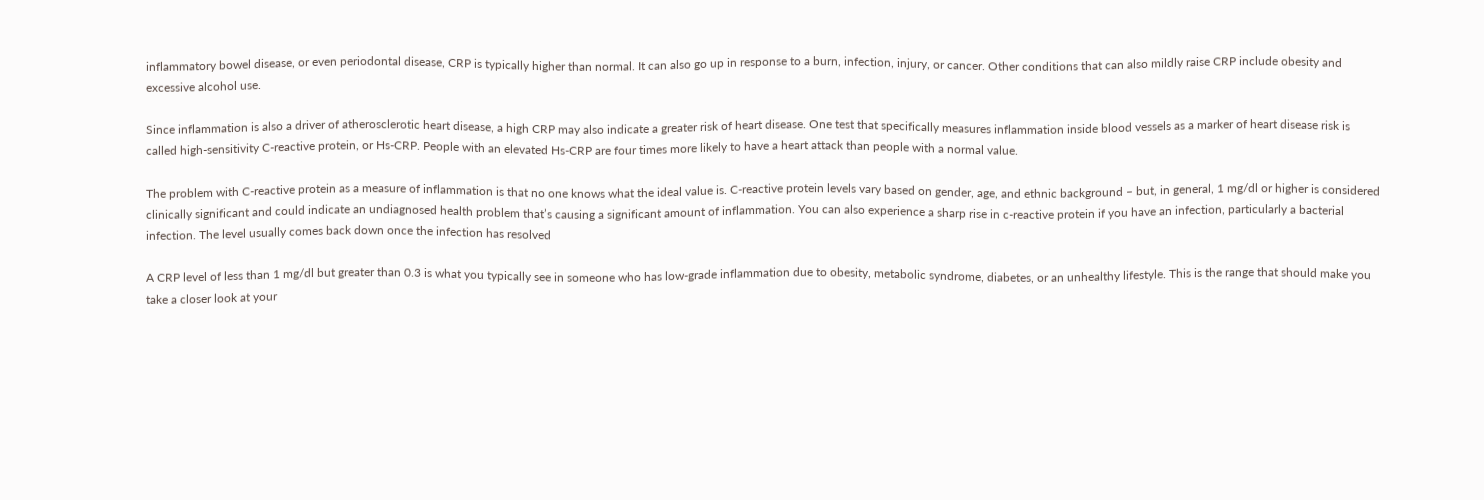inflammatory bowel disease, or even periodontal disease, CRP is typically higher than normal. It can also go up in response to a burn, infection, injury, or cancer. Other conditions that can also mildly raise CRP include obesity and excessive alcohol use.

Since inflammation is also a driver of atherosclerotic heart disease, a high CRP may also indicate a greater risk of heart disease. One test that specifically measures inflammation inside blood vessels as a marker of heart disease risk is called high-sensitivity C-reactive protein, or Hs-CRP. People with an elevated Hs-CRP are four times more likely to have a heart attack than people with a normal value.

The problem with C-reactive protein as a measure of inflammation is that no one knows what the ideal value is. C-reactive protein levels vary based on gender, age, and ethnic background – but, in general, 1 mg/dl or higher is considered clinically significant and could indicate an undiagnosed health problem that’s causing a significant amount of inflammation. You can also experience a sharp rise in c-reactive protein if you have an infection, particularly a bacterial infection. The level usually comes back down once the infection has resolved

A CRP level of less than 1 mg/dl but greater than 0.3 is what you typically see in someone who has low-grade inflammation due to obesity, metabolic syndrome, diabetes, or an unhealthy lifestyle. This is the range that should make you take a closer look at your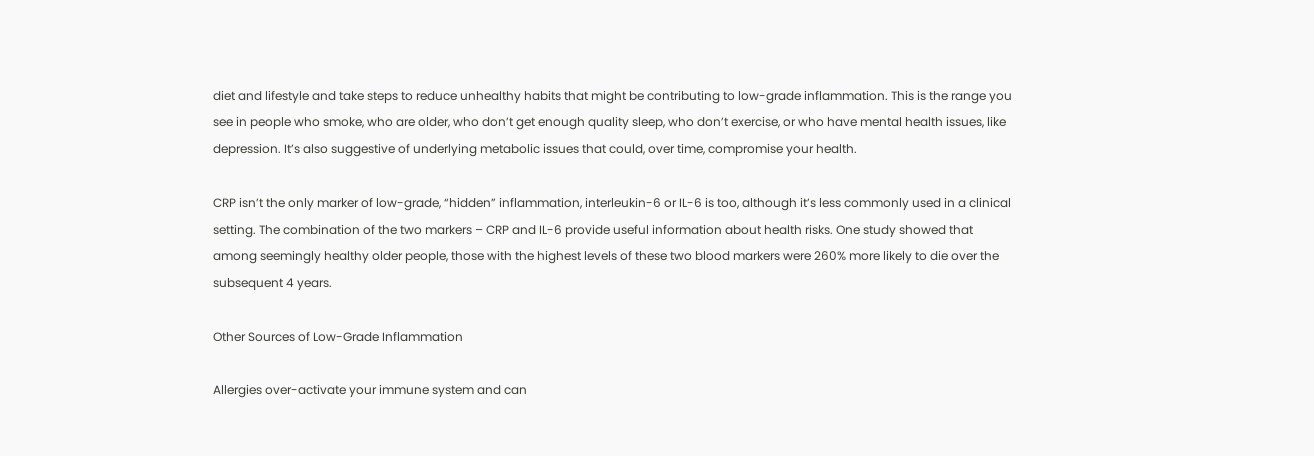diet and lifestyle and take steps to reduce unhealthy habits that might be contributing to low-grade inflammation. This is the range you see in people who smoke, who are older, who don’t get enough quality sleep, who don’t exercise, or who have mental health issues, like depression. It’s also suggestive of underlying metabolic issues that could, over time, compromise your health.

CRP isn’t the only marker of low-grade, “hidden” inflammation, interleukin-6 or IL-6 is too, although it’s less commonly used in a clinical setting. The combination of the two markers – CRP and IL-6 provide useful information about health risks. One study showed that among seemingly healthy older people, those with the highest levels of these two blood markers were 260% more likely to die over the subsequent 4 years.

Other Sources of Low-Grade Inflammation

Allergies over-activate your immune system and can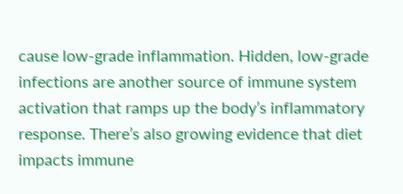cause low-grade inflammation. Hidden, low-grade infections are another source of immune system activation that ramps up the body’s inflammatory response. There’s also growing evidence that diet impacts immune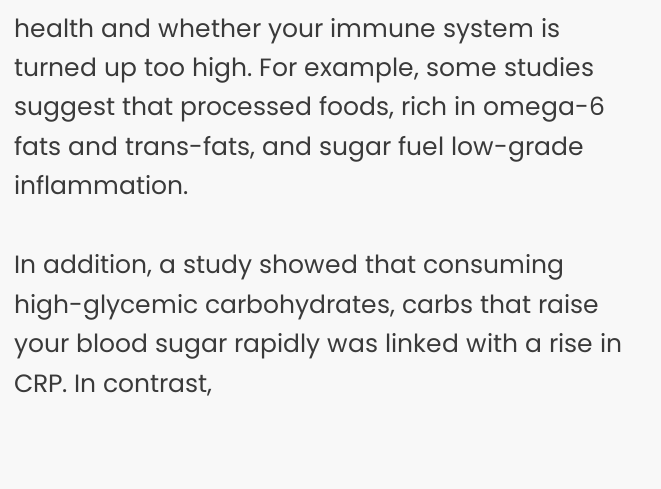health and whether your immune system is turned up too high. For example, some studies suggest that processed foods, rich in omega-6 fats and trans-fats, and sugar fuel low-grade inflammation.

In addition, a study showed that consuming high-glycemic carbohydrates, carbs that raise your blood sugar rapidly was linked with a rise in CRP. In contrast,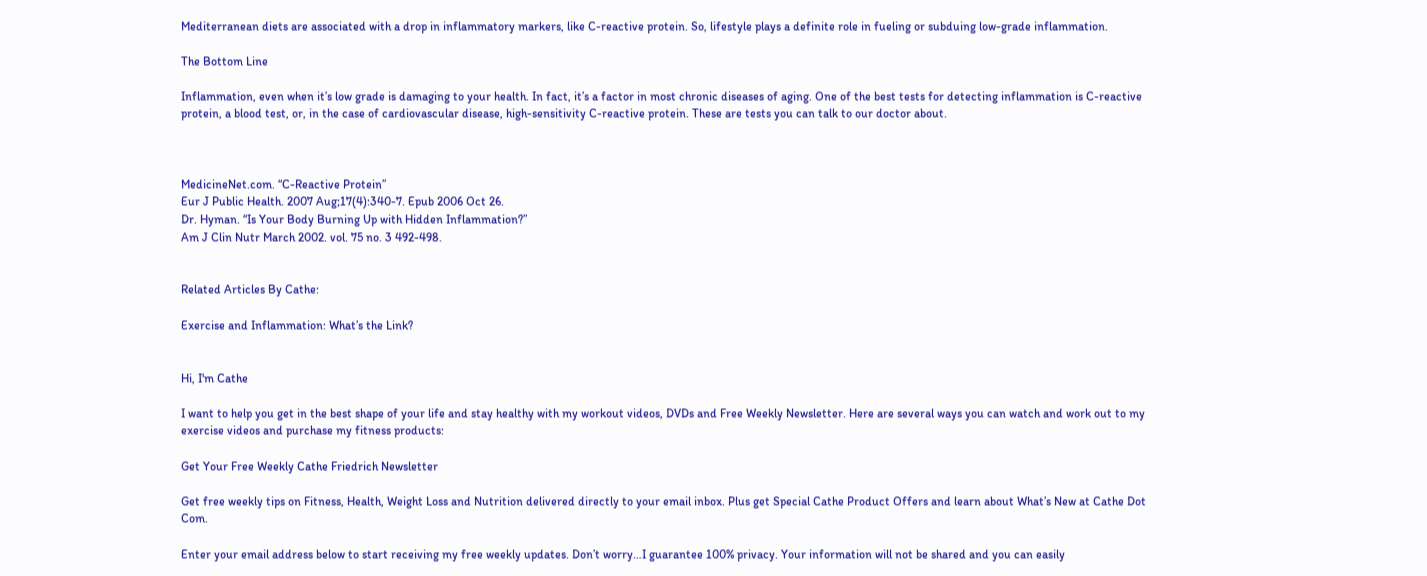Mediterranean diets are associated with a drop in inflammatory markers, like C-reactive protein. So, lifestyle plays a definite role in fueling or subduing low-grade inflammation.

The Bottom Line

Inflammation, even when it’s low grade is damaging to your health. In fact, it’s a factor in most chronic diseases of aging. One of the best tests for detecting inflammation is C-reactive protein, a blood test, or, in the case of cardiovascular disease, high-sensitivity C-reactive protein. These are tests you can talk to our doctor about.



MedicineNet.com. “C-Reactive Protein”
Eur J Public Health. 2007 Aug;17(4):340-7. Epub 2006 Oct 26.
Dr. Hyman. “Is Your Body Burning Up with Hidden Inflammation?”
Am J Clin Nutr March 2002. vol. 75 no. 3 492-498.


Related Articles By Cathe:

Exercise and Inflammation: What’s the Link?


Hi, I'm Cathe

I want to help you get in the best shape of your life and stay healthy with my workout videos, DVDs and Free Weekly Newsletter. Here are several ways you can watch and work out to my exercise videos and purchase my fitness products:

Get Your Free Weekly Cathe Friedrich Newsletter

Get free weekly tips on Fitness, Health, Weight Loss and Nutrition delivered directly to your email inbox. Plus get Special Cathe Product Offers and learn about What’s New at Cathe Dot Com.

Enter your email address below to start receiving my free weekly updates. Don’t worry…I guarantee 100% privacy. Your information will not be shared and you can easily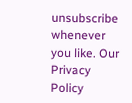unsubscribe whenever you like. Our Privacy Policy